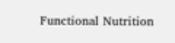Functional Nutrition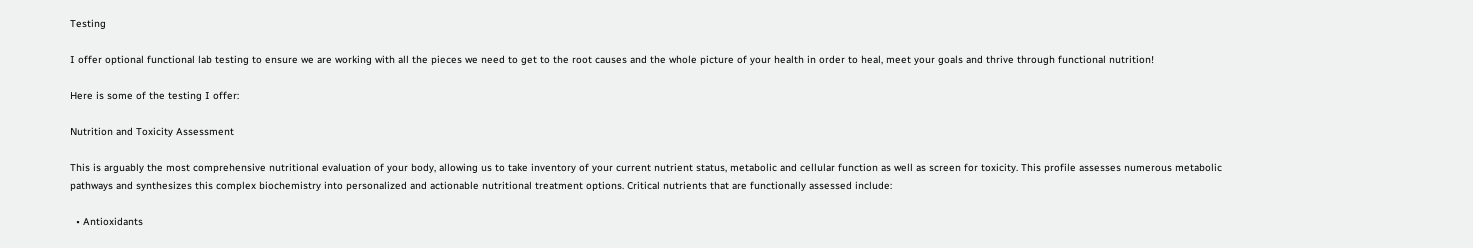Testing

I offer optional functional lab testing to ensure we are working with all the pieces we need to get to the root causes and the whole picture of your health in order to heal, meet your goals and thrive through functional nutrition!

Here is some of the testing I offer:

Nutrition and Toxicity Assessment

This is arguably the most comprehensive nutritional evaluation of your body, allowing us to take inventory of your current nutrient status, metabolic and cellular function as well as screen for toxicity. This profile assesses numerous metabolic pathways and synthesizes this complex biochemistry into personalized and actionable nutritional treatment options. Critical nutrients that are functionally assessed include:

  • Antioxidants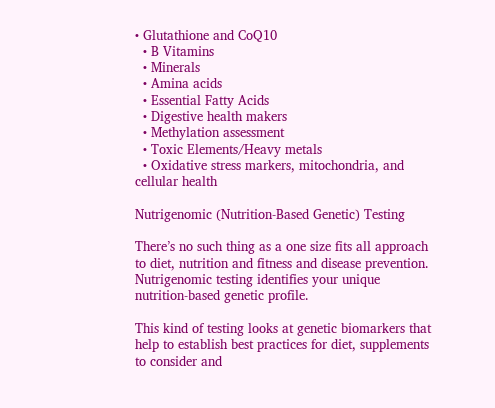• Glutathione and CoQ10
  • B Vitamins
  • Minerals
  • Amina acids
  • Essential Fatty Acids
  • Digestive health makers
  • Methylation assessment
  • Toxic Elements/Heavy metals
  • Oxidative stress markers, mitochondria, and cellular health

Nutrigenomic (Nutrition-Based Genetic) Testing

There’s no such thing as a one size fits all approach to diet, nutrition and fitness and disease prevention. Nutrigenomic testing identifies your unique nutrition-based genetic profile.

This kind of testing looks at genetic biomarkers that help to establish best practices for diet, supplements to consider and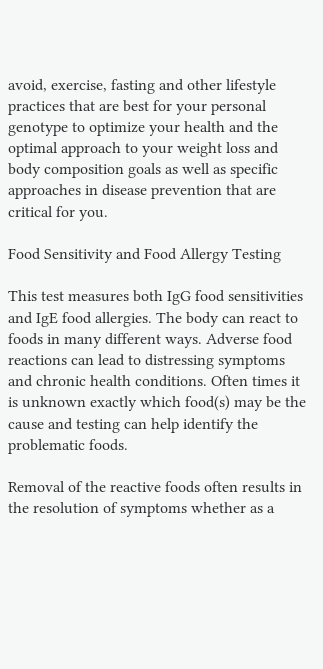avoid, exercise, fasting and other lifestyle practices that are best for your personal genotype to optimize your health and the optimal approach to your weight loss and body composition goals as well as specific approaches in disease prevention that are critical for you.

Food Sensitivity and Food Allergy Testing

This test measures both IgG food sensitivities and IgE food allergies. The body can react to foods in many different ways. Adverse food reactions can lead to distressing symptoms and chronic health conditions. Often times it is unknown exactly which food(s) may be the cause and testing can help identify the problematic foods.

Removal of the reactive foods often results in the resolution of symptoms whether as a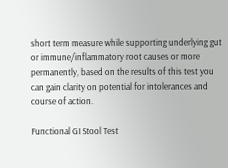short term measure while supporting underlying gut or immune/inflammatory root causes or more permanently, based on the results of this test you can gain clarity on potential for intolerances and course of action.

Functional GI Stool Test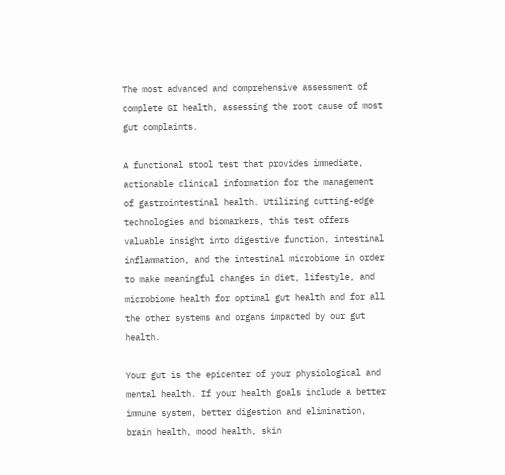The most advanced and comprehensive assessment of complete GI health, assessing the root cause of most gut complaints.

A functional stool test that provides immediate, actionable clinical information for the management of gastrointestinal health. Utilizing cutting-edge technologies and biomarkers, this test offers valuable insight into digestive function, intestinal inflammation, and the intestinal microbiome in order to make meaningful changes in diet, lifestyle, and microbiome health for optimal gut health and for all the other systems and organs impacted by our gut health.

Your gut is the epicenter of your physiological and mental health. If your health goals include a better immune system, better digestion and elimination, brain health, mood health, skin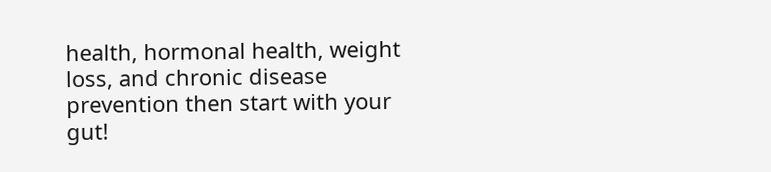health, hormonal health, weight loss, and chronic disease prevention then start with your gut!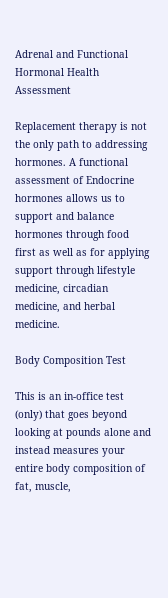Adrenal and Functional Hormonal Health Assessment

Replacement therapy is not the only path to addressing hormones. A functional assessment of Endocrine hormones allows us to support and balance hormones through food first as well as for applying support through lifestyle medicine, circadian medicine, and herbal medicine.

Body Composition Test

This is an in-office test (only) that goes beyond looking at pounds alone and instead measures your entire body composition of fat, muscle,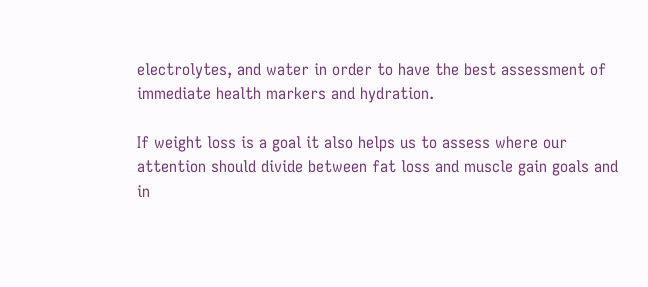electrolytes, and water in order to have the best assessment of immediate health markers and hydration.

If weight loss is a goal it also helps us to assess where our attention should divide between fat loss and muscle gain goals and in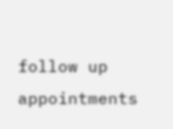follow up appointments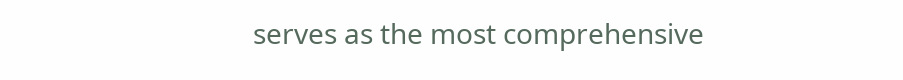serves as the most comprehensive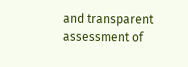and transparent assessment of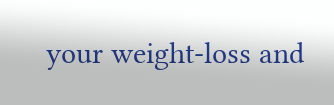your weight-loss and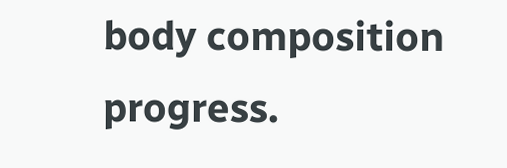body composition progress.